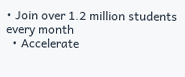• Join over 1.2 million students every month
  • Accelerate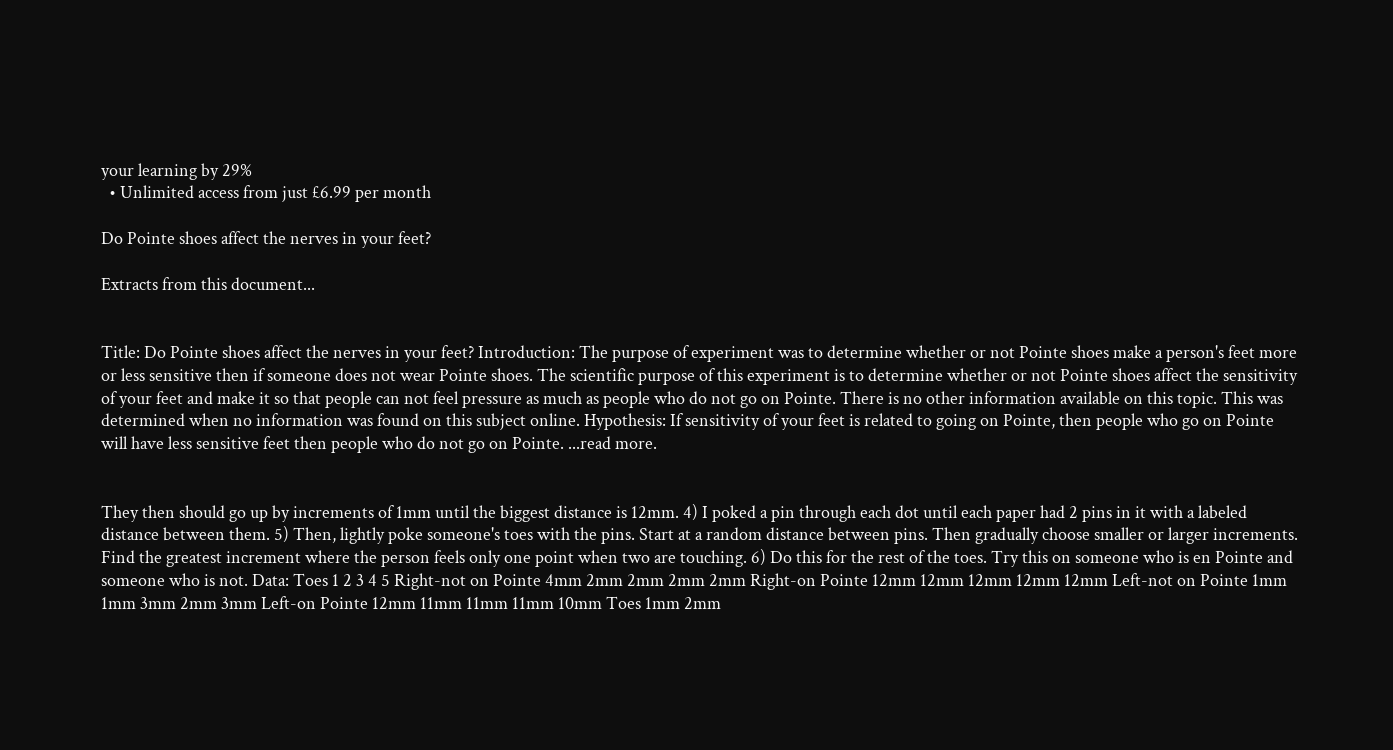your learning by 29%
  • Unlimited access from just £6.99 per month

Do Pointe shoes affect the nerves in your feet?

Extracts from this document...


Title: Do Pointe shoes affect the nerves in your feet? Introduction: The purpose of experiment was to determine whether or not Pointe shoes make a person's feet more or less sensitive then if someone does not wear Pointe shoes. The scientific purpose of this experiment is to determine whether or not Pointe shoes affect the sensitivity of your feet and make it so that people can not feel pressure as much as people who do not go on Pointe. There is no other information available on this topic. This was determined when no information was found on this subject online. Hypothesis: If sensitivity of your feet is related to going on Pointe, then people who go on Pointe will have less sensitive feet then people who do not go on Pointe. ...read more.


They then should go up by increments of 1mm until the biggest distance is 12mm. 4) I poked a pin through each dot until each paper had 2 pins in it with a labeled distance between them. 5) Then, lightly poke someone's toes with the pins. Start at a random distance between pins. Then gradually choose smaller or larger increments. Find the greatest increment where the person feels only one point when two are touching. 6) Do this for the rest of the toes. Try this on someone who is en Pointe and someone who is not. Data: Toes 1 2 3 4 5 Right-not on Pointe 4mm 2mm 2mm 2mm 2mm Right-on Pointe 12mm 12mm 12mm 12mm 12mm Left-not on Pointe 1mm 1mm 3mm 2mm 3mm Left-on Pointe 12mm 11mm 11mm 11mm 10mm Toes 1mm 2mm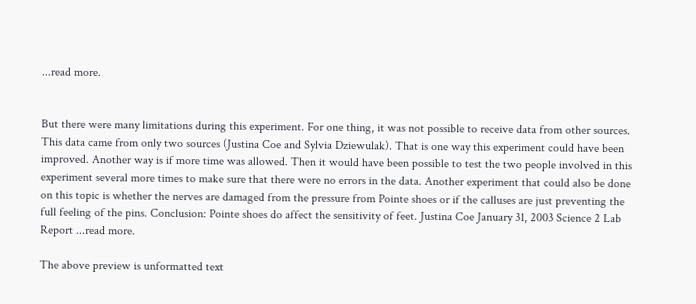...read more.


But there were many limitations during this experiment. For one thing, it was not possible to receive data from other sources. This data came from only two sources (Justina Coe and Sylvia Dziewulak). That is one way this experiment could have been improved. Another way is if more time was allowed. Then it would have been possible to test the two people involved in this experiment several more times to make sure that there were no errors in the data. Another experiment that could also be done on this topic is whether the nerves are damaged from the pressure from Pointe shoes or if the calluses are just preventing the full feeling of the pins. Conclusion: Pointe shoes do affect the sensitivity of feet. Justina Coe January 31, 2003 Science 2 Lab Report ...read more.

The above preview is unformatted text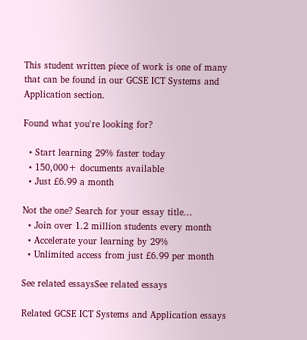This student written piece of work is one of many that can be found in our GCSE ICT Systems and Application section.

Found what you're looking for?

  • Start learning 29% faster today
  • 150,000+ documents available
  • Just £6.99 a month

Not the one? Search for your essay title...
  • Join over 1.2 million students every month
  • Accelerate your learning by 29%
  • Unlimited access from just £6.99 per month

See related essaysSee related essays

Related GCSE ICT Systems and Application essays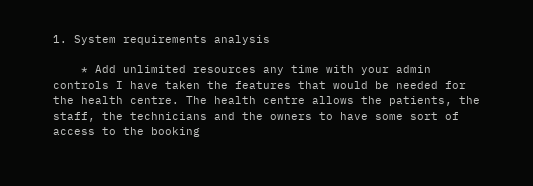1. System requirements analysis

    * Add unlimited resources any time with your admin controls I have taken the features that would be needed for the health centre. The health centre allows the patients, the staff, the technicians and the owners to have some sort of access to the booking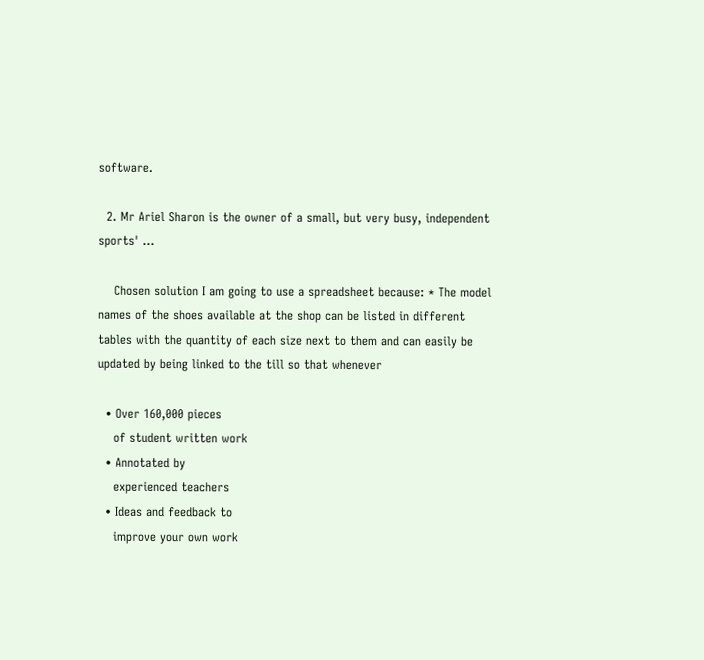software.

  2. Mr Ariel Sharon is the owner of a small, but very busy, independent sports' ...

    Chosen solution I am going to use a spreadsheet because: * The model names of the shoes available at the shop can be listed in different tables with the quantity of each size next to them and can easily be updated by being linked to the till so that whenever

  • Over 160,000 pieces
    of student written work
  • Annotated by
    experienced teachers
  • Ideas and feedback to
    improve your own work